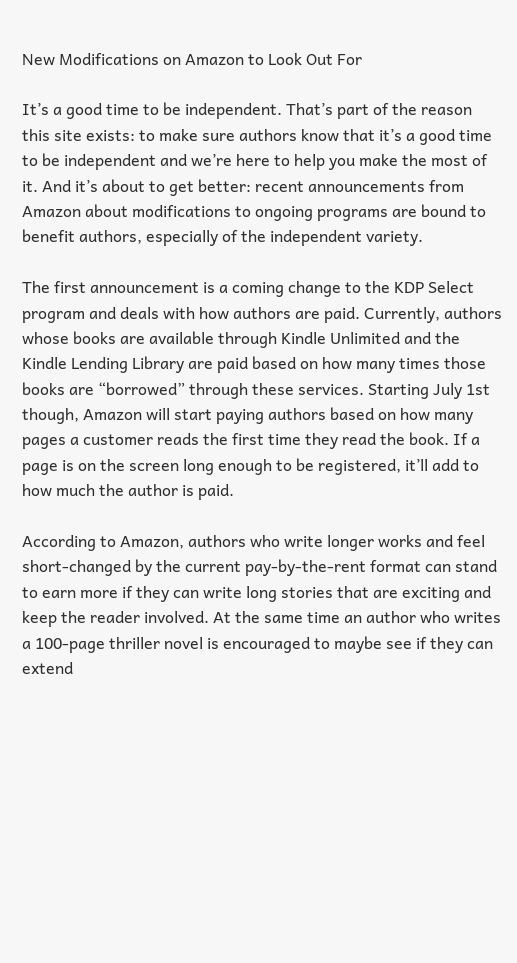New Modifications on Amazon to Look Out For

It’s a good time to be independent. That’s part of the reason this site exists: to make sure authors know that it’s a good time to be independent and we’re here to help you make the most of it. And it’s about to get better: recent announcements from Amazon about modifications to ongoing programs are bound to benefit authors, especially of the independent variety.

The first announcement is a coming change to the KDP Select program and deals with how authors are paid. Currently, authors whose books are available through Kindle Unlimited and the Kindle Lending Library are paid based on how many times those books are “borrowed” through these services. Starting July 1st though, Amazon will start paying authors based on how many pages a customer reads the first time they read the book. If a page is on the screen long enough to be registered, it’ll add to how much the author is paid.

According to Amazon, authors who write longer works and feel short-changed by the current pay-by-the-rent format can stand to earn more if they can write long stories that are exciting and keep the reader involved. At the same time an author who writes a 100-page thriller novel is encouraged to maybe see if they can extend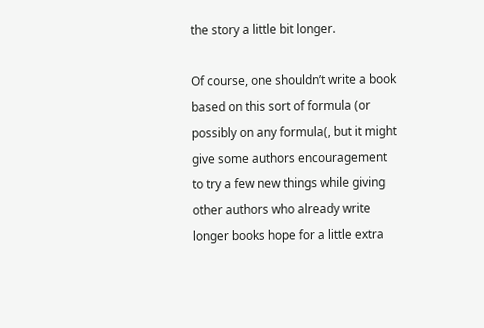the story a little bit longer.

Of course, one shouldn’t write a book based on this sort of formula (or possibly on any formula(, but it might give some authors encouragement to try a few new things while giving other authors who already write longer books hope for a little extra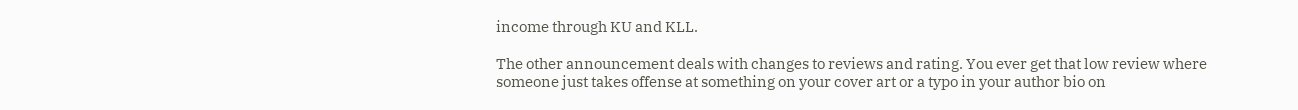income through KU and KLL.

The other announcement deals with changes to reviews and rating. You ever get that low review where someone just takes offense at something on your cover art or a typo in your author bio on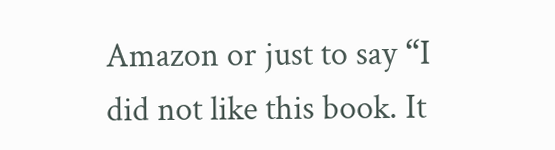Amazon or just to say “I did not like this book. It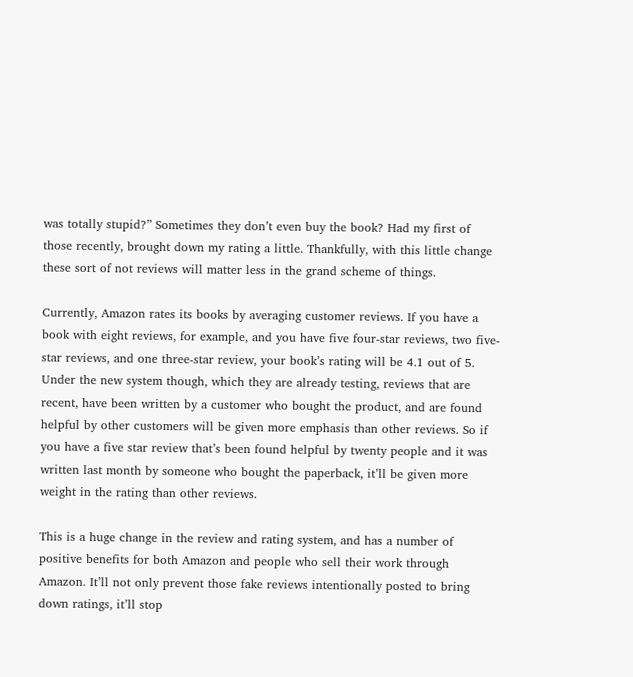was totally stupid?” Sometimes they don’t even buy the book? Had my first of those recently, brought down my rating a little. Thankfully, with this little change these sort of not reviews will matter less in the grand scheme of things.

Currently, Amazon rates its books by averaging customer reviews. If you have a book with eight reviews, for example, and you have five four-star reviews, two five-star reviews, and one three-star review, your book’s rating will be 4.1 out of 5. Under the new system though, which they are already testing, reviews that are recent, have been written by a customer who bought the product, and are found helpful by other customers will be given more emphasis than other reviews. So if you have a five star review that’s been found helpful by twenty people and it was written last month by someone who bought the paperback, it’ll be given more weight in the rating than other reviews.

This is a huge change in the review and rating system, and has a number of positive benefits for both Amazon and people who sell their work through Amazon. It’ll not only prevent those fake reviews intentionally posted to bring down ratings, it’ll stop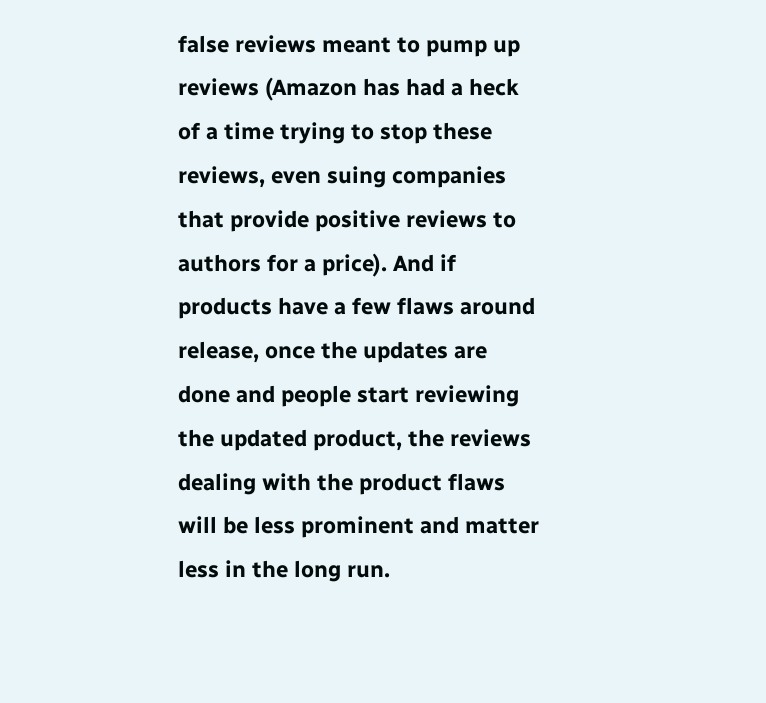false reviews meant to pump up reviews (Amazon has had a heck of a time trying to stop these reviews, even suing companies that provide positive reviews to authors for a price). And if products have a few flaws around release, once the updates are done and people start reviewing the updated product, the reviews dealing with the product flaws will be less prominent and matter less in the long run.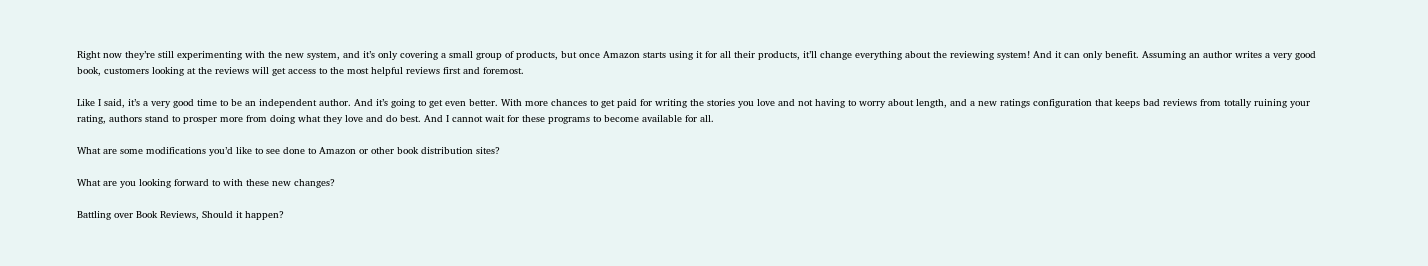Right now they’re still experimenting with the new system, and it’s only covering a small group of products, but once Amazon starts using it for all their products, it’ll change everything about the reviewing system! And it can only benefit. Assuming an author writes a very good book, customers looking at the reviews will get access to the most helpful reviews first and foremost.

Like I said, it’s a very good time to be an independent author. And it’s going to get even better. With more chances to get paid for writing the stories you love and not having to worry about length, and a new ratings configuration that keeps bad reviews from totally ruining your rating, authors stand to prosper more from doing what they love and do best. And I cannot wait for these programs to become available for all.

What are some modifications you’d like to see done to Amazon or other book distribution sites?

What are you looking forward to with these new changes?

Battling over Book Reviews, Should it happen?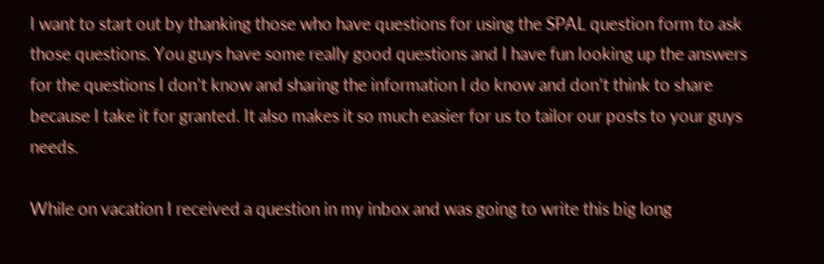I want to start out by thanking those who have questions for using the SPAL question form to ask those questions. You guys have some really good questions and I have fun looking up the answers for the questions I don’t know and sharing the information I do know and don’t think to share because I take it for granted. It also makes it so much easier for us to tailor our posts to your guys needs.

While on vacation I received a question in my inbox and was going to write this big long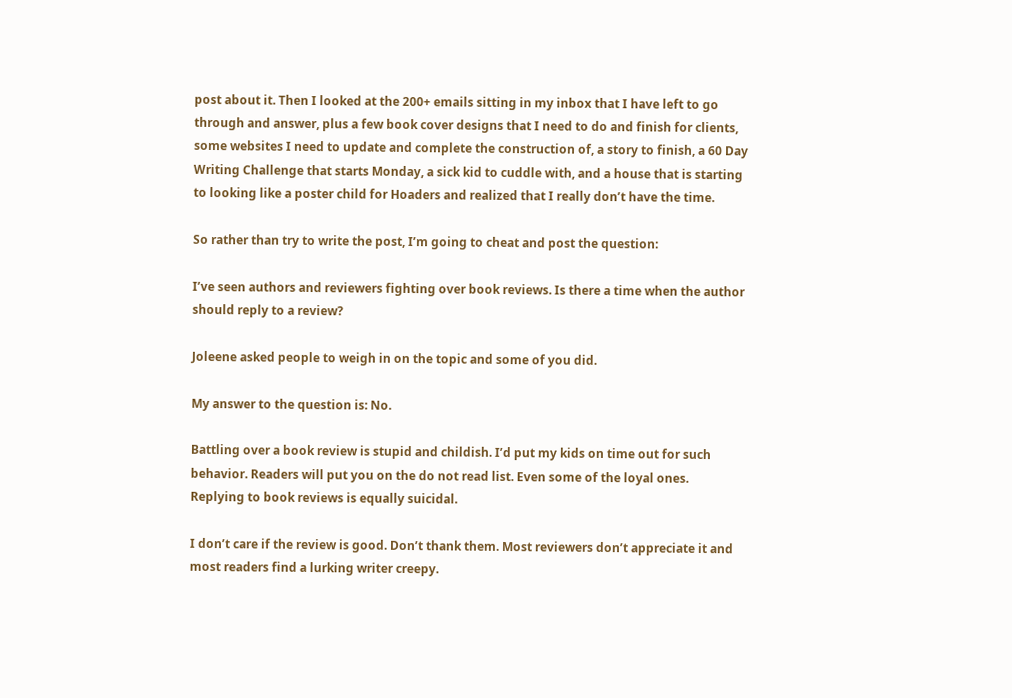post about it. Then I looked at the 200+ emails sitting in my inbox that I have left to go through and answer, plus a few book cover designs that I need to do and finish for clients, some websites I need to update and complete the construction of, a story to finish, a 60 Day Writing Challenge that starts Monday, a sick kid to cuddle with, and a house that is starting to looking like a poster child for Hoaders and realized that I really don’t have the time.

So rather than try to write the post, I’m going to cheat and post the question:

I’ve seen authors and reviewers fighting over book reviews. Is there a time when the author should reply to a review?

Joleene asked people to weigh in on the topic and some of you did.

My answer to the question is: No.

Battling over a book review is stupid and childish. I’d put my kids on time out for such behavior. Readers will put you on the do not read list. Even some of the loyal ones. Replying to book reviews is equally suicidal.

I don’t care if the review is good. Don’t thank them. Most reviewers don’t appreciate it and most readers find a lurking writer creepy.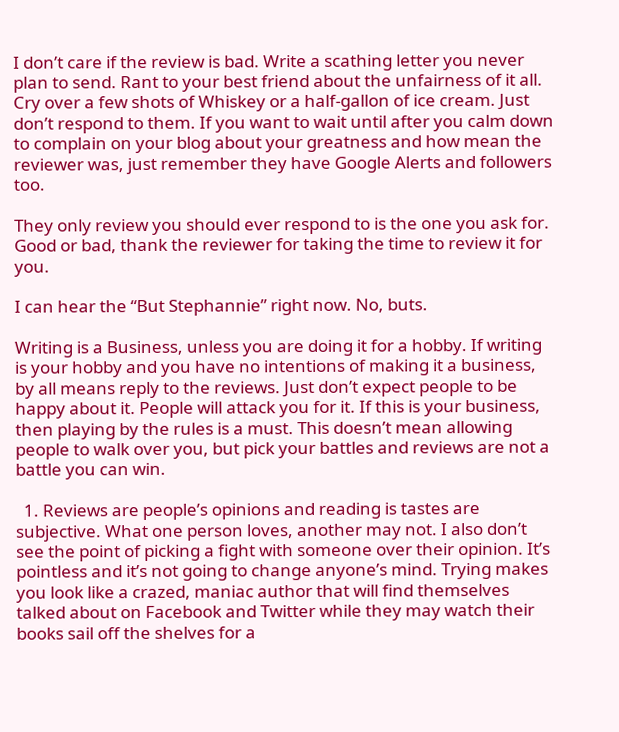I don’t care if the review is bad. Write a scathing letter you never plan to send. Rant to your best friend about the unfairness of it all. Cry over a few shots of Whiskey or a half-gallon of ice cream. Just don’t respond to them. If you want to wait until after you calm down to complain on your blog about your greatness and how mean the reviewer was, just remember they have Google Alerts and followers too.

They only review you should ever respond to is the one you ask for. Good or bad, thank the reviewer for taking the time to review it for you.

I can hear the “But Stephannie” right now. No, buts.

Writing is a Business, unless you are doing it for a hobby. If writing is your hobby and you have no intentions of making it a business, by all means reply to the reviews. Just don’t expect people to be happy about it. People will attack you for it. If this is your business, then playing by the rules is a must. This doesn’t mean allowing people to walk over you, but pick your battles and reviews are not a battle you can win.

  1. Reviews are people’s opinions and reading is tastes are subjective. What one person loves, another may not. I also don’t see the point of picking a fight with someone over their opinion. It’s pointless and it’s not going to change anyone’s mind. Trying makes you look like a crazed, maniac author that will find themselves talked about on Facebook and Twitter while they may watch their books sail off the shelves for a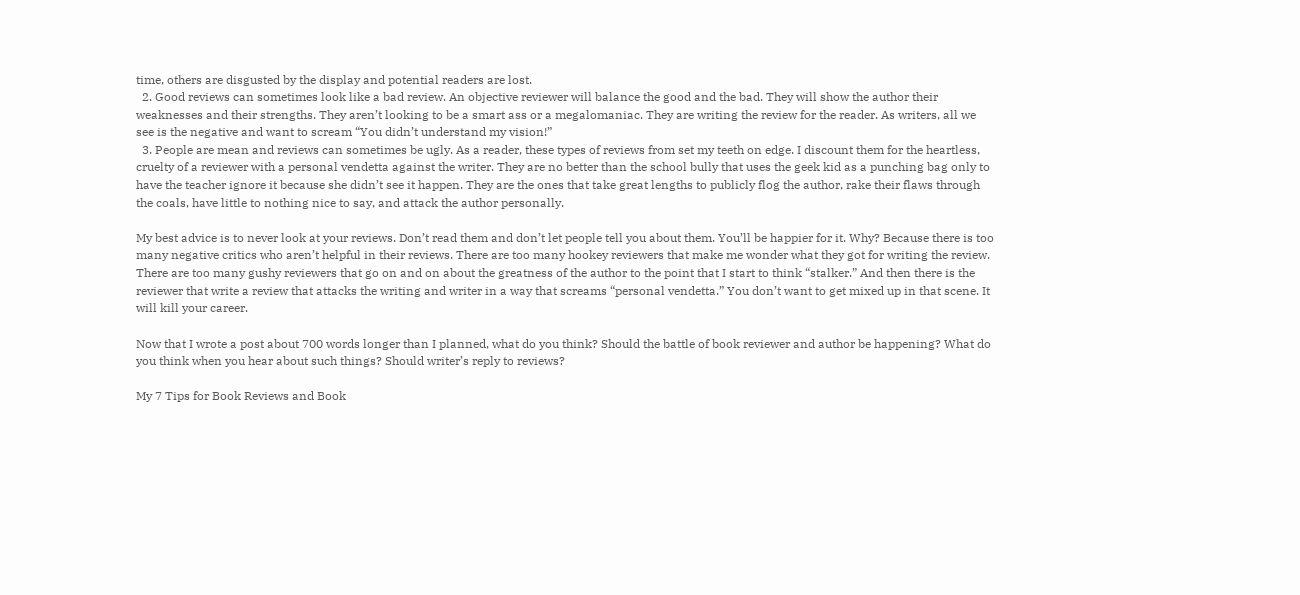time, others are disgusted by the display and potential readers are lost.
  2. Good reviews can sometimes look like a bad review. An objective reviewer will balance the good and the bad. They will show the author their weaknesses and their strengths. They aren’t looking to be a smart ass or a megalomaniac. They are writing the review for the reader. As writers, all we see is the negative and want to scream “You didn’t understand my vision!”
  3. People are mean and reviews can sometimes be ugly. As a reader, these types of reviews from set my teeth on edge. I discount them for the heartless, cruelty of a reviewer with a personal vendetta against the writer. They are no better than the school bully that uses the geek kid as a punching bag only to have the teacher ignore it because she didn’t see it happen. They are the ones that take great lengths to publicly flog the author, rake their flaws through the coals, have little to nothing nice to say, and attack the author personally.

My best advice is to never look at your reviews. Don’t read them and don’t let people tell you about them. You’ll be happier for it. Why? Because there is too many negative critics who aren’t helpful in their reviews. There are too many hookey reviewers that make me wonder what they got for writing the review. There are too many gushy reviewers that go on and on about the greatness of the author to the point that I start to think “stalker.” And then there is the reviewer that write a review that attacks the writing and writer in a way that screams “personal vendetta.” You don’t want to get mixed up in that scene. It will kill your career.

Now that I wrote a post about 700 words longer than I planned, what do you think? Should the battle of book reviewer and author be happening? What do you think when you hear about such things? Should writer’s reply to reviews?

My 7 Tips for Book Reviews and Book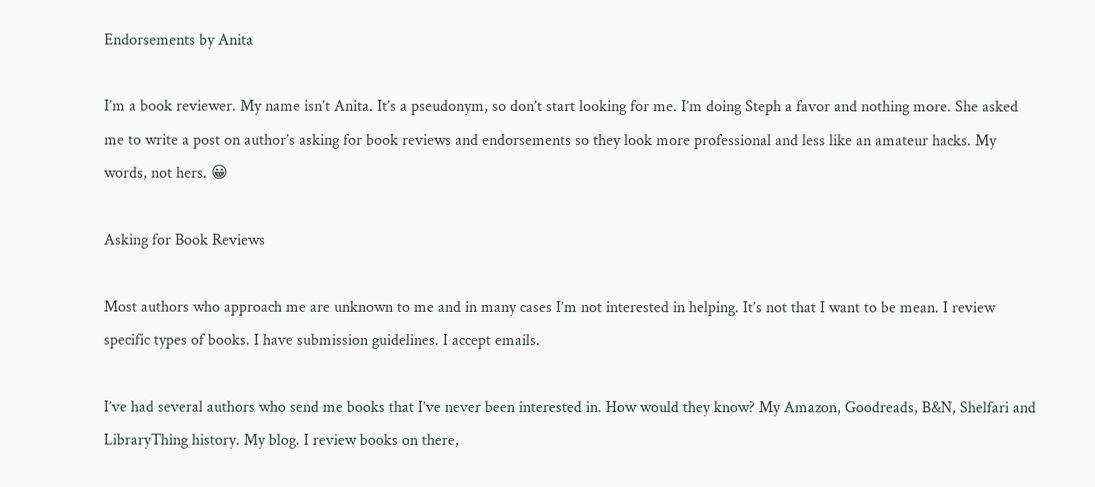Endorsements by Anita

I’m a book reviewer. My name isn’t Anita. It’s a pseudonym, so don’t start looking for me. I’m doing Steph a favor and nothing more. She asked me to write a post on author’s asking for book reviews and endorsements so they look more professional and less like an amateur hacks. My words, not hers. 😀

Asking for Book Reviews

Most authors who approach me are unknown to me and in many cases I’m not interested in helping. It’s not that I want to be mean. I review specific types of books. I have submission guidelines. I accept emails.

I’ve had several authors who send me books that I’ve never been interested in. How would they know? My Amazon, Goodreads, B&N, Shelfari and LibraryThing history. My blog. I review books on there,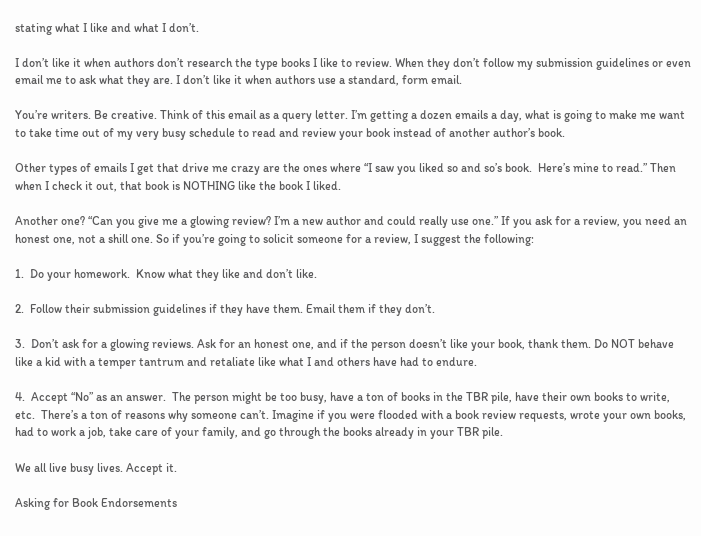stating what I like and what I don’t.

I don’t like it when authors don’t research the type books I like to review. When they don’t follow my submission guidelines or even email me to ask what they are. I don’t like it when authors use a standard, form email.

You’re writers. Be creative. Think of this email as a query letter. I’m getting a dozen emails a day, what is going to make me want to take time out of my very busy schedule to read and review your book instead of another author’s book.

Other types of emails I get that drive me crazy are the ones where “I saw you liked so and so’s book.  Here’s mine to read.” Then when I check it out, that book is NOTHING like the book I liked.

Another one? “Can you give me a glowing review? I’m a new author and could really use one.” If you ask for a review, you need an honest one, not a shill one. So if you’re going to solicit someone for a review, I suggest the following:

1.  Do your homework.  Know what they like and don’t like.

2.  Follow their submission guidelines if they have them. Email them if they don’t.

3.  Don’t ask for a glowing reviews. Ask for an honest one, and if the person doesn’t like your book, thank them. Do NOT behave like a kid with a temper tantrum and retaliate like what I and others have had to endure.

4.  Accept “No” as an answer.  The person might be too busy, have a ton of books in the TBR pile, have their own books to write, etc.  There’s a ton of reasons why someone can’t. Imagine if you were flooded with a book review requests, wrote your own books, had to work a job, take care of your family, and go through the books already in your TBR pile.

We all live busy lives. Accept it.

Asking for Book Endorsements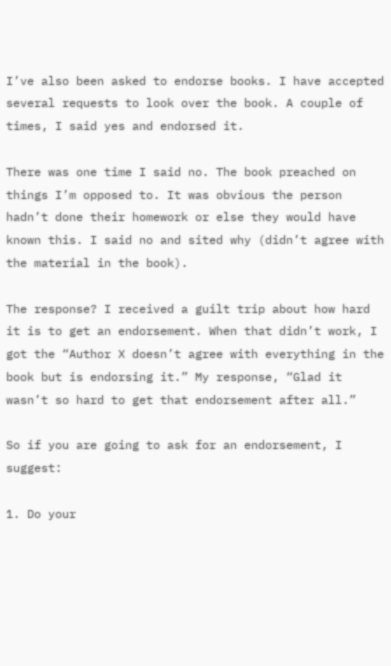I’ve also been asked to endorse books. I have accepted several requests to look over the book. A couple of times, I said yes and endorsed it.

There was one time I said no. The book preached on things I’m opposed to. It was obvious the person hadn’t done their homework or else they would have known this. I said no and sited why (didn’t agree with the material in the book).

The response? I received a guilt trip about how hard it is to get an endorsement. When that didn’t work, I got the “Author X doesn’t agree with everything in the book but is endorsing it.” My response, “Glad it wasn’t so hard to get that endorsement after all.”

So if you are going to ask for an endorsement, I suggest:

1. Do your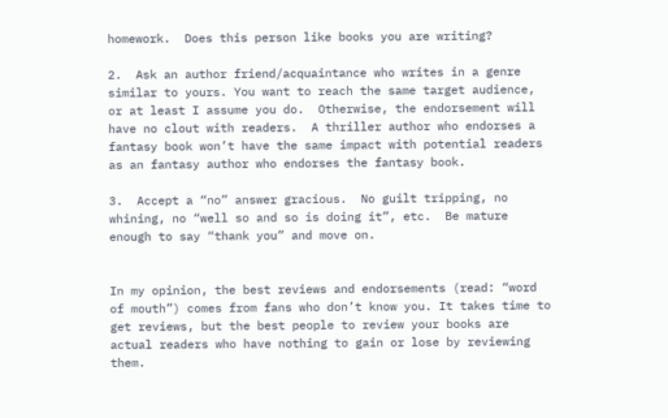homework.  Does this person like books you are writing?

2.  Ask an author friend/acquaintance who writes in a genre similar to yours. You want to reach the same target audience, or at least I assume you do.  Otherwise, the endorsement will have no clout with readers.  A thriller author who endorses a fantasy book won’t have the same impact with potential readers as an fantasy author who endorses the fantasy book.

3.  Accept a “no” answer gracious.  No guilt tripping, no whining, no “well so and so is doing it”, etc.  Be mature enough to say “thank you” and move on.


In my opinion, the best reviews and endorsements (read: “word of mouth”) comes from fans who don’t know you. It takes time to get reviews, but the best people to review your books are actual readers who have nothing to gain or lose by reviewing them.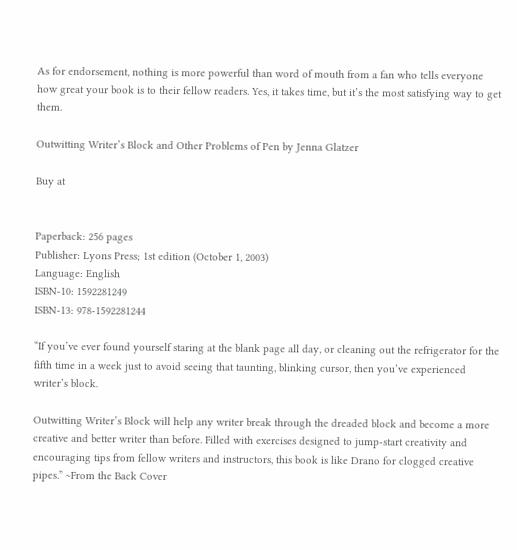As for endorsement, nothing is more powerful than word of mouth from a fan who tells everyone how great your book is to their fellow readers. Yes, it takes time, but it’s the most satisfying way to get them.

Outwitting Writer’s Block and Other Problems of Pen by Jenna Glatzer

Buy at


Paperback: 256 pages
Publisher: Lyons Press; 1st edition (October 1, 2003)
Language: English
ISBN-10: 1592281249
ISBN-13: 978-1592281244

“If you’ve ever found yourself staring at the blank page all day, or cleaning out the refrigerator for the fifth time in a week just to avoid seeing that taunting, blinking cursor, then you’ve experienced writer’s block.

Outwitting Writer’s Block will help any writer break through the dreaded block and become a more creative and better writer than before. Filled with exercises designed to jump-start creativity and encouraging tips from fellow writers and instructors, this book is like Drano for clogged creative pipes.” ~From the Back Cover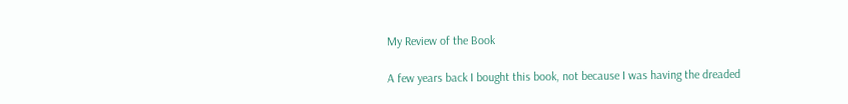My Review of the Book

A few years back I bought this book, not because I was having the dreaded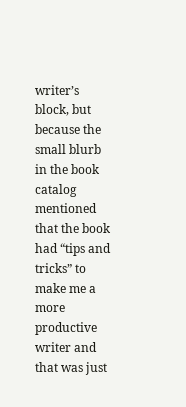writer’s block, but because the small blurb in the book catalog mentioned that the book had “tips and tricks” to make me a more productive writer and that was just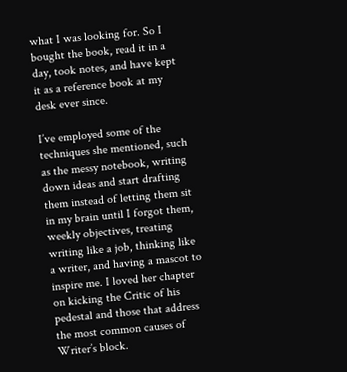what I was looking for. So I bought the book, read it in a day, took notes, and have kept it as a reference book at my desk ever since.

I’ve employed some of the techniques she mentioned, such as the messy notebook, writing down ideas and start drafting them instead of letting them sit in my brain until I forgot them, weekly objectives, treating writing like a job, thinking like a writer, and having a mascot to inspire me. I loved her chapter on kicking the Critic of his pedestal and those that address the most common causes of Writer’s block.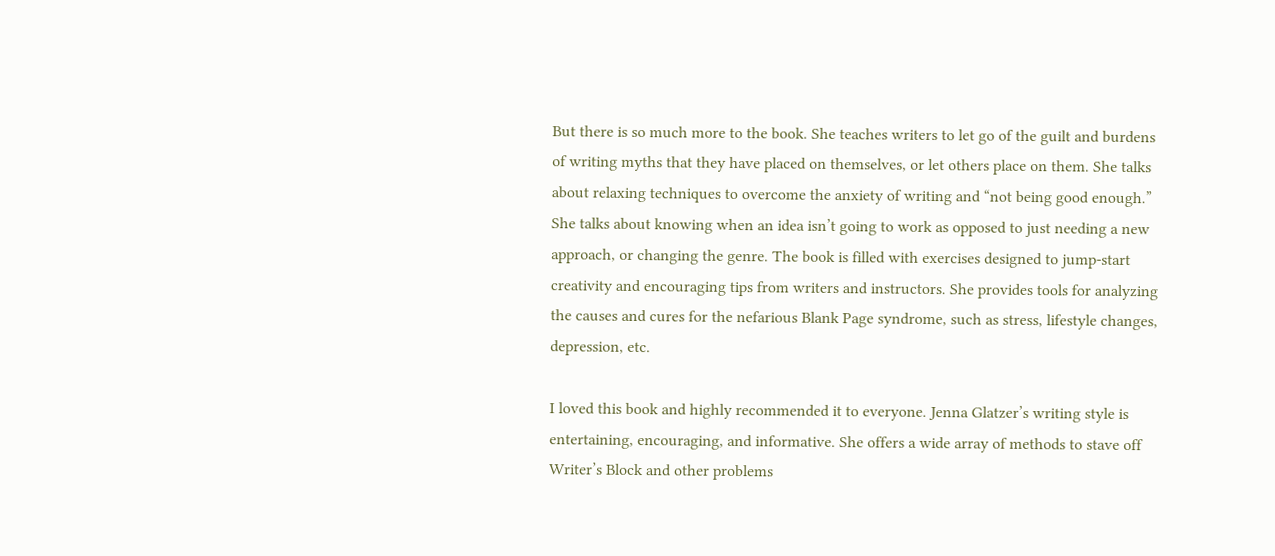But there is so much more to the book. She teaches writers to let go of the guilt and burdens of writing myths that they have placed on themselves, or let others place on them. She talks about relaxing techniques to overcome the anxiety of writing and “not being good enough.” She talks about knowing when an idea isn’t going to work as opposed to just needing a new approach, or changing the genre. The book is filled with exercises designed to jump-start creativity and encouraging tips from writers and instructors. She provides tools for analyzing the causes and cures for the nefarious Blank Page syndrome, such as stress, lifestyle changes, depression, etc.

I loved this book and highly recommended it to everyone. Jenna Glatzer’s writing style is entertaining, encouraging, and informative. She offers a wide array of methods to stave off Writer’s Block and other problems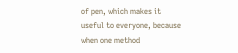of pen, which makes it useful to everyone, because when one method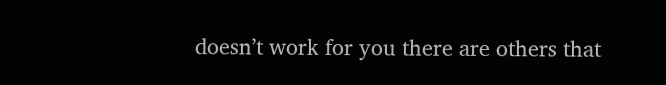doesn’t work for you there are others that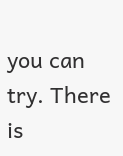you can try. There is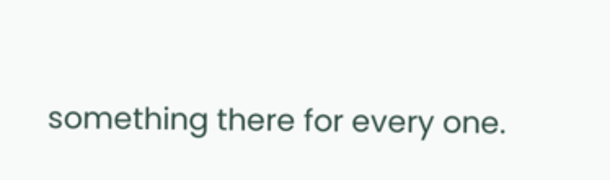something there for every one.